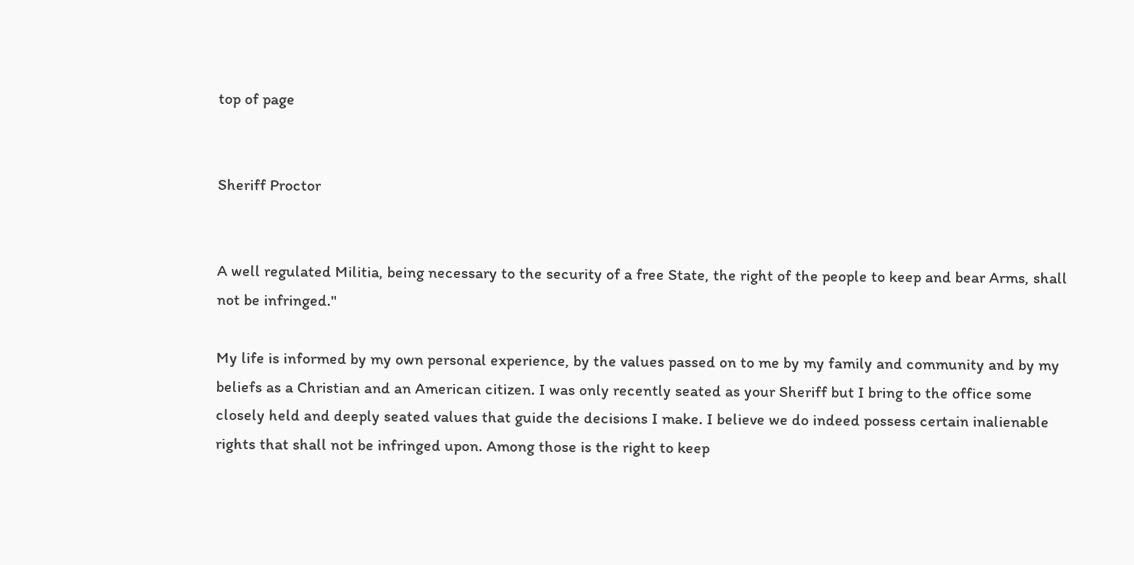top of page


Sheriff Proctor


A well regulated Militia, being necessary to the security of a free State, the right of the people to keep and bear Arms, shall not be infringed."

My life is informed by my own personal experience, by the values passed on to me by my family and community and by my beliefs as a Christian and an American citizen. I was only recently seated as your Sheriff but I bring to the office some closely held and deeply seated values that guide the decisions I make. I believe we do indeed possess certain inalienable rights that shall not be infringed upon. Among those is the right to keep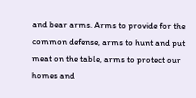and bear arms. Arms to provide for the common defense, arms to hunt and put meat on the table, arms to protect our homes and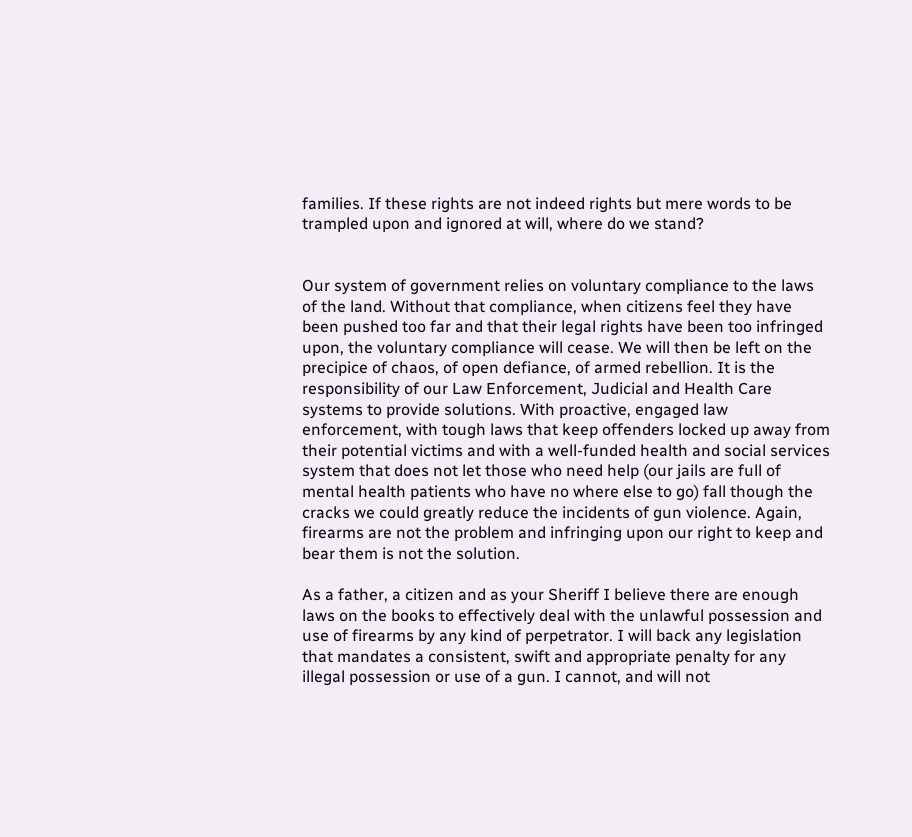families. If these rights are not indeed rights but mere words to be trampled upon and ignored at will, where do we stand?


Our system of government relies on voluntary compliance to the laws of the land. Without that compliance, when citizens feel they have been pushed too far and that their legal rights have been too infringed upon, the voluntary compliance will cease. We will then be left on the precipice of chaos, of open defiance, of armed rebellion. It is the responsibility of our Law Enforcement, Judicial and Health Care systems to provide solutions. With proactive, engaged law enforcement, with tough laws that keep offenders locked up away from their potential victims and with a well-funded health and social services system that does not let those who need help (our jails are full of mental health patients who have no where else to go) fall though the cracks we could greatly reduce the incidents of gun violence. Again, firearms are not the problem and infringing upon our right to keep and bear them is not the solution.

As a father, a citizen and as your Sheriff I believe there are enough laws on the books to effectively deal with the unlawful possession and use of firearms by any kind of perpetrator. I will back any legislation that mandates a consistent, swift and appropriate penalty for any illegal possession or use of a gun. I cannot, and will not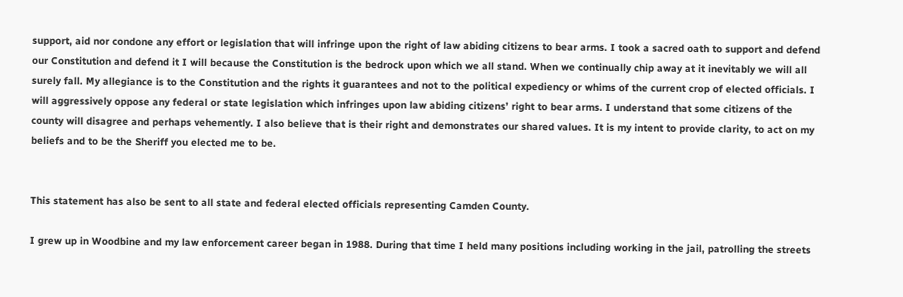support, aid nor condone any effort or legislation that will infringe upon the right of law abiding citizens to bear arms. I took a sacred oath to support and defend our Constitution and defend it I will because the Constitution is the bedrock upon which we all stand. When we continually chip away at it inevitably we will all surely fall. My allegiance is to the Constitution and the rights it guarantees and not to the political expediency or whims of the current crop of elected officials. I will aggressively oppose any federal or state legislation which infringes upon law abiding citizens’ right to bear arms. I understand that some citizens of the county will disagree and perhaps vehemently. I also believe that is their right and demonstrates our shared values. It is my intent to provide clarity, to act on my beliefs and to be the Sheriff you elected me to be.


This statement has also be sent to all state and federal elected officials representing Camden County.

I grew up in Woodbine and my law enforcement career began in 1988. During that time I held many positions including working in the jail, patrolling the streets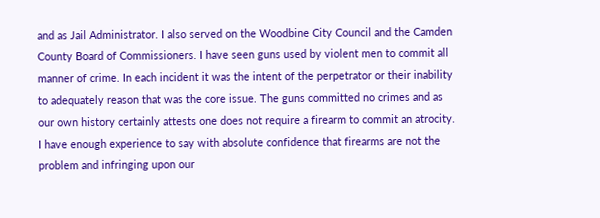and as Jail Administrator. I also served on the Woodbine City Council and the Camden County Board of Commissioners. I have seen guns used by violent men to commit all manner of crime. In each incident it was the intent of the perpetrator or their inability to adequately reason that was the core issue. The guns committed no crimes and as our own history certainly attests one does not require a firearm to commit an atrocity. I have enough experience to say with absolute confidence that firearms are not the problem and infringing upon our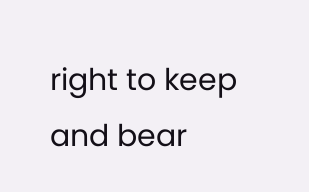right to keep and bear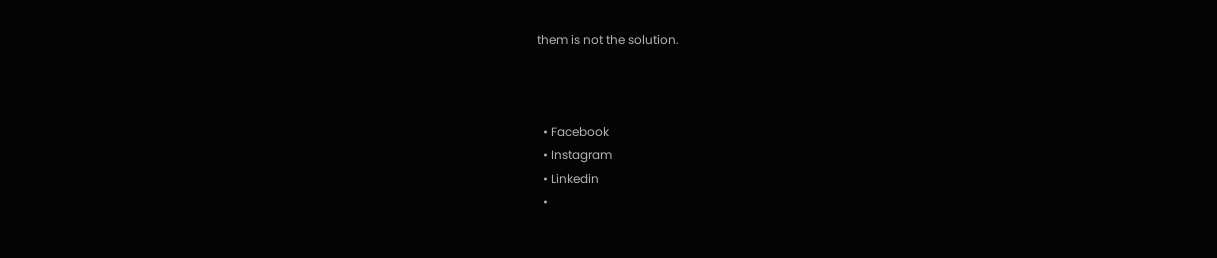them is not the solution.



  • Facebook
  • Instagram
  • Linkedin
  •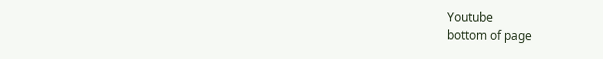Youtube
bottom of page